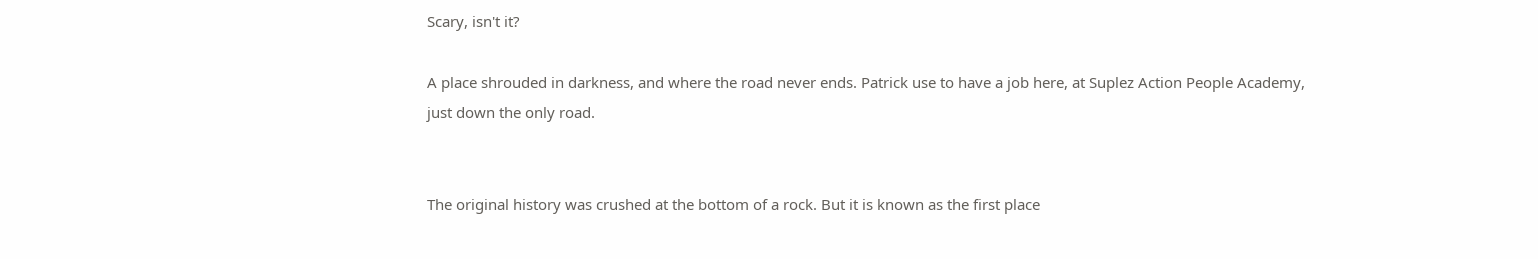Scary, isn't it?

A place shrouded in darkness, and where the road never ends. Patrick use to have a job here, at Suplez Action People Academy, just down the only road.


The original history was crushed at the bottom of a rock. But it is known as the first place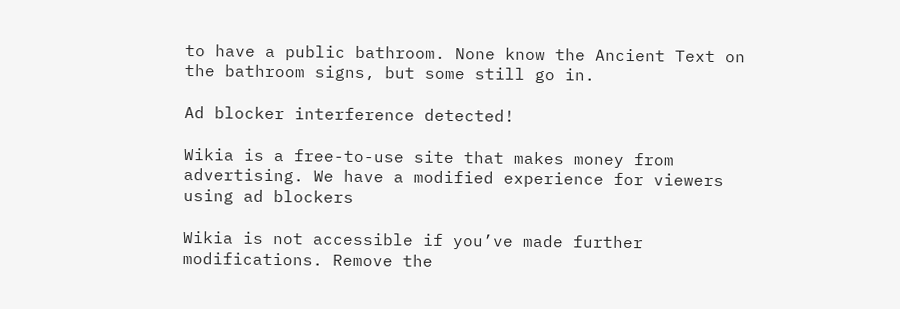to have a public bathroom. None know the Ancient Text on the bathroom signs, but some still go in.

Ad blocker interference detected!

Wikia is a free-to-use site that makes money from advertising. We have a modified experience for viewers using ad blockers

Wikia is not accessible if you’ve made further modifications. Remove the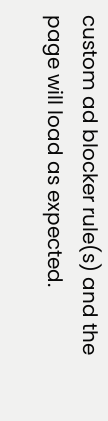custom ad blocker rule(s) and the page will load as expected.